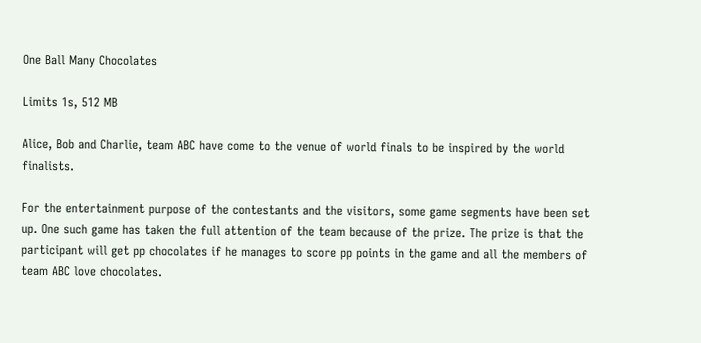One Ball Many Chocolates

Limits 1s, 512 MB

Alice, Bob and Charlie, team ABC have come to the venue of world finals to be inspired by the world finalists.

For the entertainment purpose of the contestants and the visitors, some game segments have been set up. One such game has taken the full attention of the team because of the prize. The prize is that the participant will get pp chocolates if he manages to score pp points in the game and all the members of team ABC love chocolates.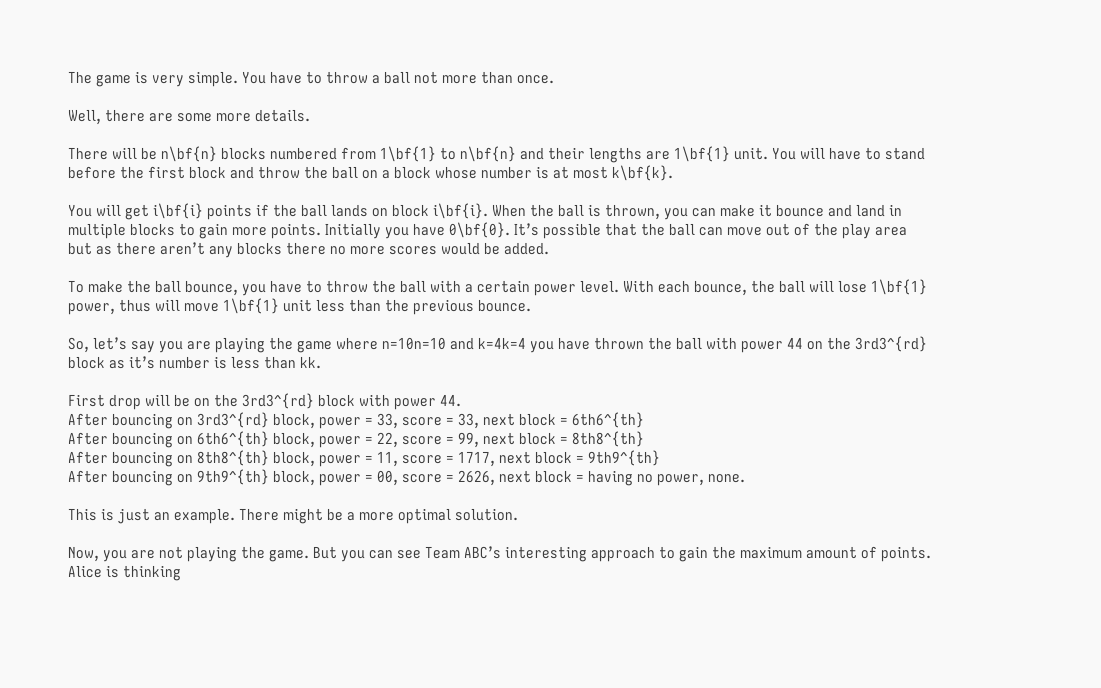The game is very simple. You have to throw a ball not more than once.

Well, there are some more details.

There will be n\bf{n} blocks numbered from 1\bf{1} to n\bf{n} and their lengths are 1\bf{1} unit. You will have to stand before the first block and throw the ball on a block whose number is at most k\bf{k}.

You will get i\bf{i} points if the ball lands on block i\bf{i}. When the ball is thrown, you can make it bounce and land in multiple blocks to gain more points. Initially you have 0\bf{0}. It’s possible that the ball can move out of the play area but as there aren’t any blocks there no more scores would be added.

To make the ball bounce, you have to throw the ball with a certain power level. With each bounce, the ball will lose 1\bf{1} power, thus will move 1\bf{1} unit less than the previous bounce.

So, let’s say you are playing the game where n=10n=10 and k=4k=4 you have thrown the ball with power 44 on the 3rd3^{rd} block as it’s number is less than kk.

First drop will be on the 3rd3^{rd} block with power 44.
After bouncing on 3rd3^{rd} block, power = 33, score = 33, next block = 6th6^{th}
After bouncing on 6th6^{th} block, power = 22, score = 99, next block = 8th8^{th}
After bouncing on 8th8^{th} block, power = 11, score = 1717, next block = 9th9^{th}
After bouncing on 9th9^{th} block, power = 00, score = 2626, next block = having no power, none.

This is just an example. There might be a more optimal solution.

Now, you are not playing the game. But you can see Team ABC’s interesting approach to gain the maximum amount of points. Alice is thinking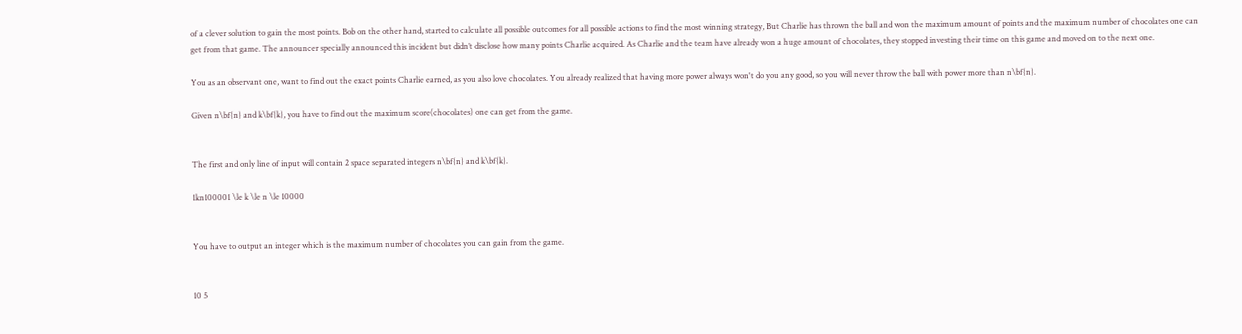of a clever solution to gain the most points. Bob on the other hand, started to calculate all possible outcomes for all possible actions to find the most winning strategy, But Charlie has thrown the ball and won the maximum amount of points and the maximum number of chocolates one can get from that game. The announcer specially announced this incident but didn’t disclose how many points Charlie acquired. As Charlie and the team have already won a huge amount of chocolates, they stopped investing their time on this game and moved on to the next one.

You as an observant one, want to find out the exact points Charlie earned, as you also love chocolates. You already realized that having more power always won't do you any good, so you will never throw the ball with power more than n\bf{n}.

Given n\bf{n} and k\bf{k}, you have to find out the maximum score(chocolates) one can get from the game.


The first and only line of input will contain 2 space separated integers n\bf{n} and k\bf{k}.

1kn100001 \le k \le n \le 10000


You have to output an integer which is the maximum number of chocolates you can gain from the game.


10 5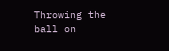Throwing the ball on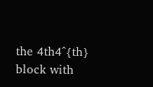the 4th4^{th} block with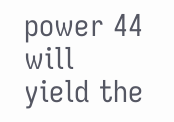power 44 will yield the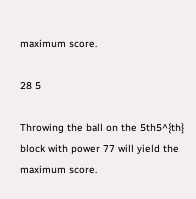maximum score.

28 5

Throwing the ball on the 5th5^{th} block with power 77 will yield the maximum score.